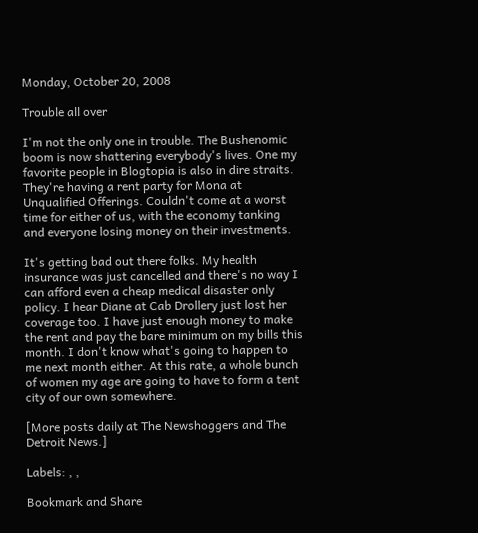Monday, October 20, 2008

Trouble all over

I'm not the only one in trouble. The Bushenomic boom is now shattering everybody's lives. One my favorite people in Blogtopia is also in dire straits. They're having a rent party for Mona at Unqualified Offerings. Couldn't come at a worst time for either of us, with the economy tanking and everyone losing money on their investments.

It's getting bad out there folks. My health insurance was just cancelled and there's no way I can afford even a cheap medical disaster only policy. I hear Diane at Cab Drollery just lost her coverage too. I have just enough money to make the rent and pay the bare minimum on my bills this month. I don't know what's going to happen to me next month either. At this rate, a whole bunch of women my age are going to have to form a tent city of our own somewhere.

[More posts daily at The Newshoggers and The Detroit News.]

Labels: , ,

Bookmark and Share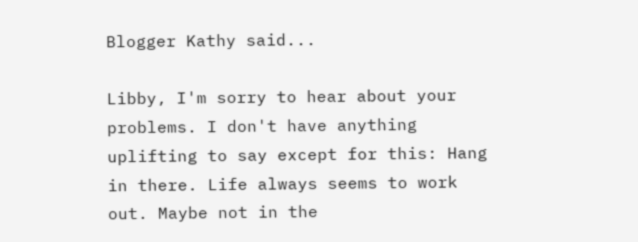Blogger Kathy said...

Libby, I'm sorry to hear about your problems. I don't have anything uplifting to say except for this: Hang in there. Life always seems to work out. Maybe not in the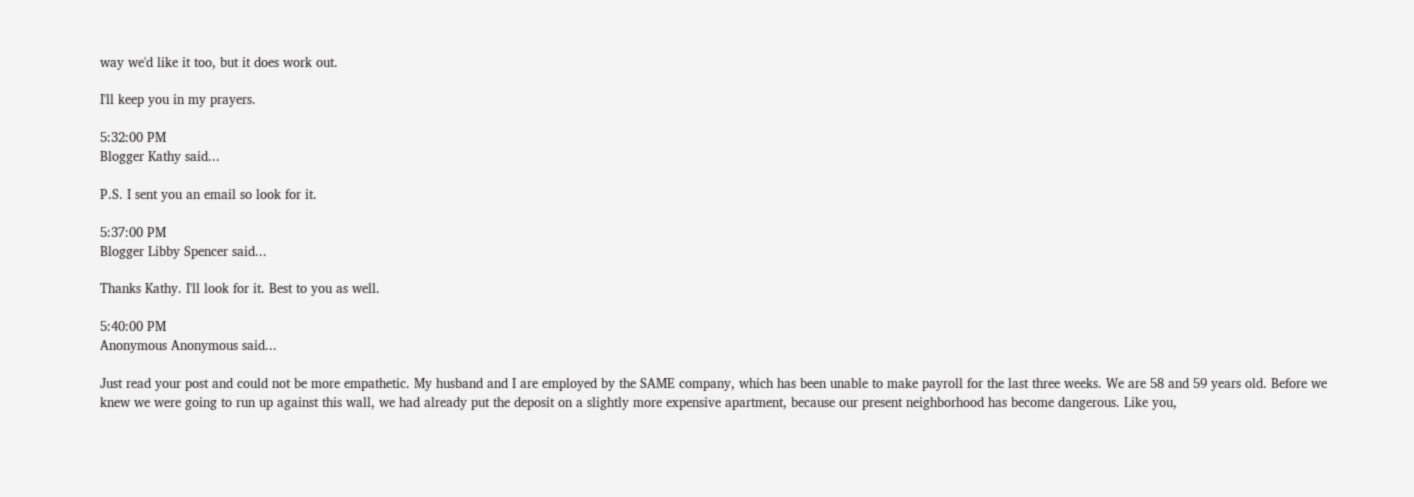way we'd like it too, but it does work out.

I'll keep you in my prayers.

5:32:00 PM
Blogger Kathy said...

P.S. I sent you an email so look for it.

5:37:00 PM
Blogger Libby Spencer said...

Thanks Kathy. I'll look for it. Best to you as well.

5:40:00 PM
Anonymous Anonymous said...

Just read your post and could not be more empathetic. My husband and I are employed by the SAME company, which has been unable to make payroll for the last three weeks. We are 58 and 59 years old. Before we knew we were going to run up against this wall, we had already put the deposit on a slightly more expensive apartment, because our present neighborhood has become dangerous. Like you,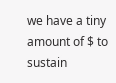we have a tiny amount of $ to sustain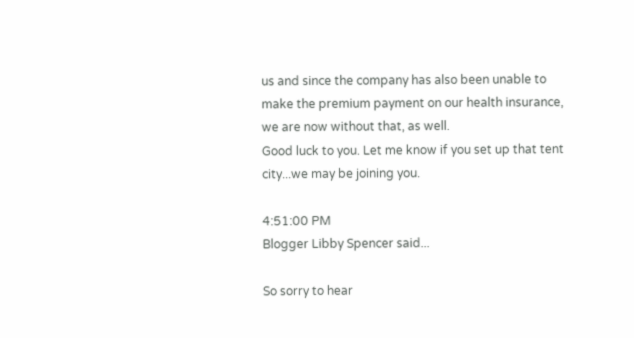us and since the company has also been unable to make the premium payment on our health insurance, we are now without that, as well.
Good luck to you. Let me know if you set up that tent city...we may be joining you.

4:51:00 PM
Blogger Libby Spencer said...

So sorry to hear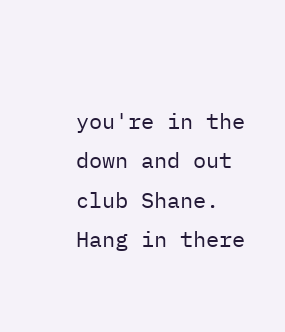you're in the down and out club Shane. Hang in there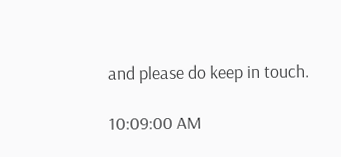and please do keep in touch.

10:09:00 AM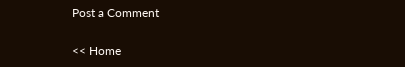Post a Comment

<< Home